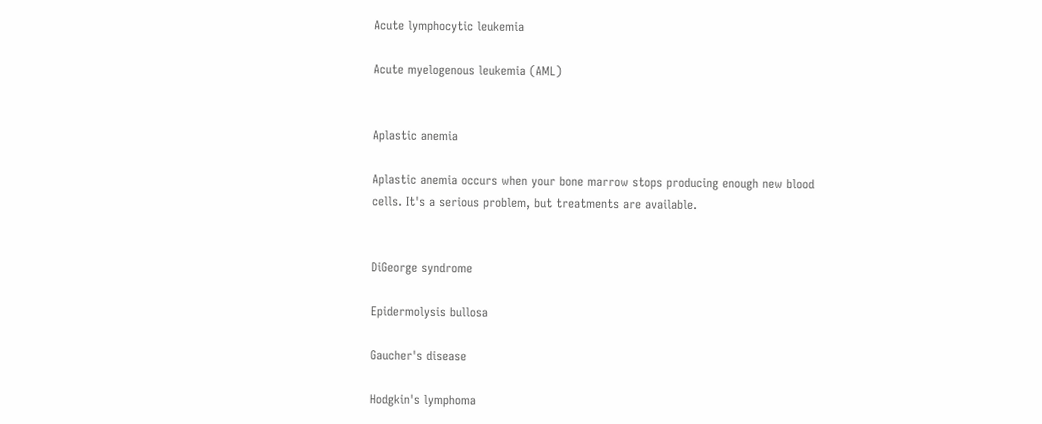Acute lymphocytic leukemia

Acute myelogenous leukemia (AML)


Aplastic anemia

Aplastic anemia occurs when your bone marrow stops producing enough new blood cells. It's a serious problem, but treatments are available.


DiGeorge syndrome

Epidermolysis bullosa

Gaucher's disease

Hodgkin's lymphoma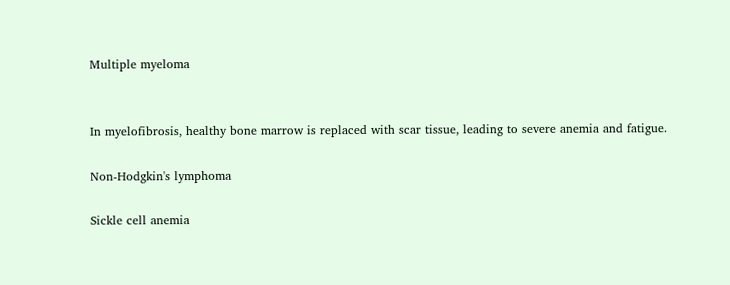Multiple myeloma


In myelofibrosis, healthy bone marrow is replaced with scar tissue, leading to severe anemia and fatigue.

Non-Hodgkin's lymphoma

Sickle cell anemia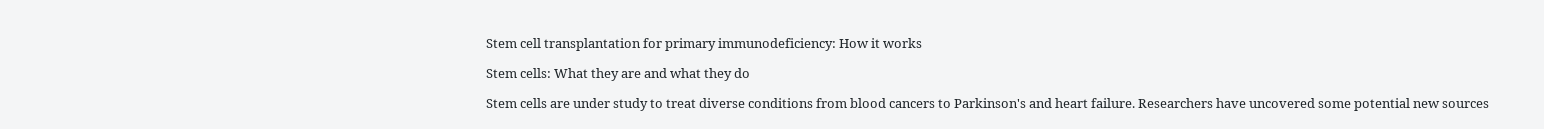Stem cell transplantation for primary immunodeficiency: How it works

Stem cells: What they are and what they do

Stem cells are under study to treat diverse conditions from blood cancers to Parkinson's and heart failure. Researchers have uncovered some potential new sources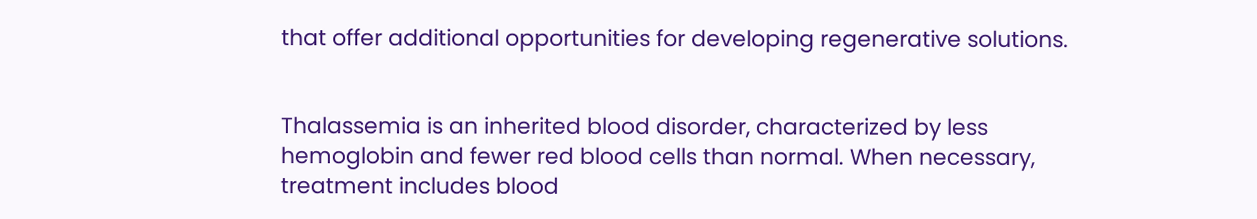that offer additional opportunities for developing regenerative solutions.


Thalassemia is an inherited blood disorder, characterized by less hemoglobin and fewer red blood cells than normal. When necessary, treatment includes blood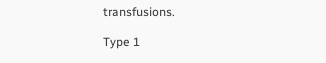transfusions.

Type 1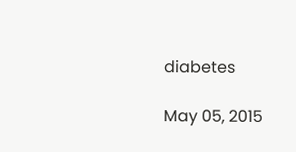diabetes

May 05, 2015